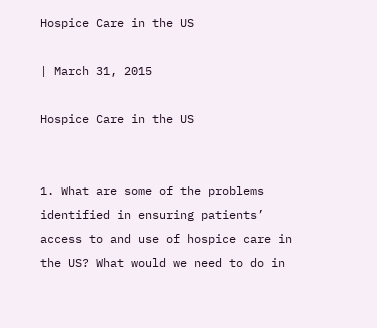Hospice Care in the US

| March 31, 2015

Hospice Care in the US


1. What are some of the problems identified in ensuring patients’ access to and use of hospice care in the US? What would we need to do in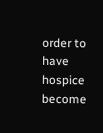order to have hospice become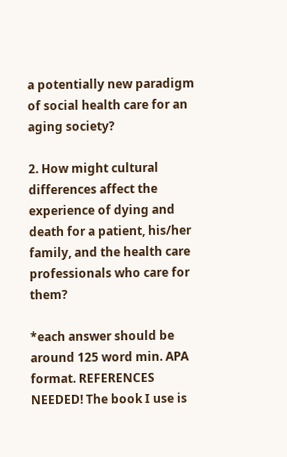a potentially new paradigm of social health care for an aging society?

2. How might cultural differences affect the experience of dying and death for a patient, his/her family, and the health care professionals who care for them?

*each answer should be around 125 word min. APA format. REFERENCES NEEDED! The book I use is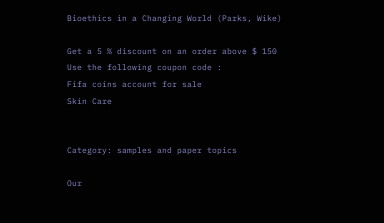Bioethics in a Changing World (Parks, Wike)

Get a 5 % discount on an order above $ 150
Use the following coupon code :
Fifa coins account for sale
Skin Care


Category: samples and paper topics

Our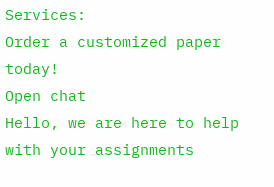Services:
Order a customized paper today!
Open chat
Hello, we are here to help with your assignments